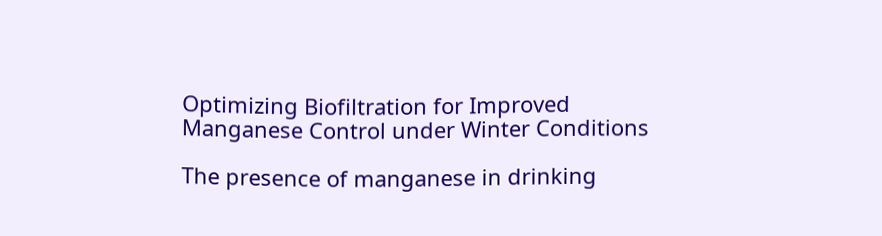Optimizing Biofiltration for Improved Manganese Control under Winter Conditions

The presence of manganese in drinking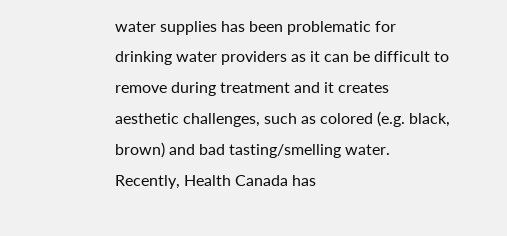water supplies has been problematic for drinking water providers as it can be difficult to remove during treatment and it creates aesthetic challenges, such as colored (e.g. black, brown) and bad tasting/smelling water. Recently, Health Canada has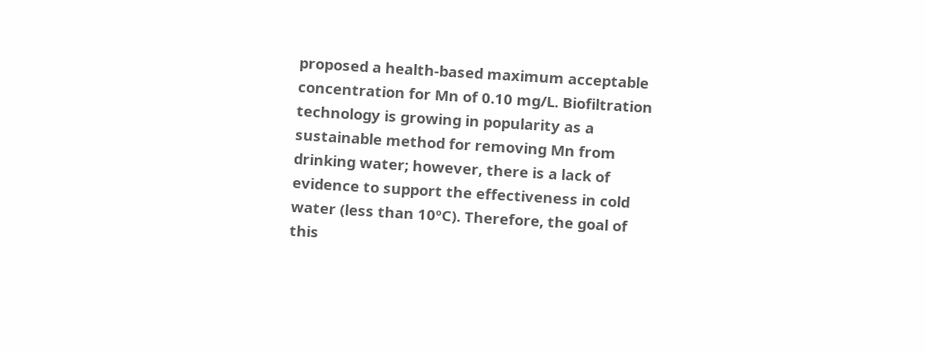proposed a health-based maximum acceptable concentration for Mn of 0.10 mg/L. Biofiltration technology is growing in popularity as a sustainable method for removing Mn from drinking water; however, there is a lack of evidence to support the effectiveness in cold water (less than 10ºC). Therefore, the goal of this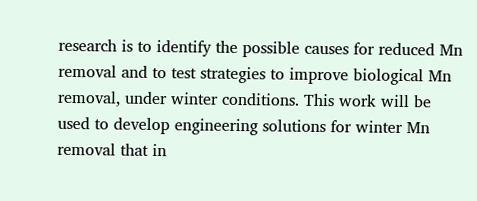research is to identify the possible causes for reduced Mn removal and to test strategies to improve biological Mn removal, under winter conditions. This work will be used to develop engineering solutions for winter Mn removal that in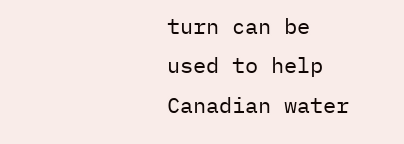turn can be used to help Canadian water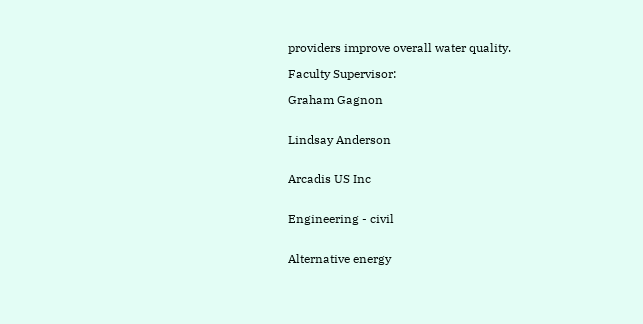providers improve overall water quality.

Faculty Supervisor:

Graham Gagnon


Lindsay Anderson


Arcadis US Inc


Engineering - civil


Alternative energy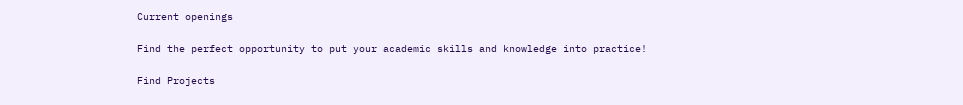Current openings

Find the perfect opportunity to put your academic skills and knowledge into practice!

Find Projects